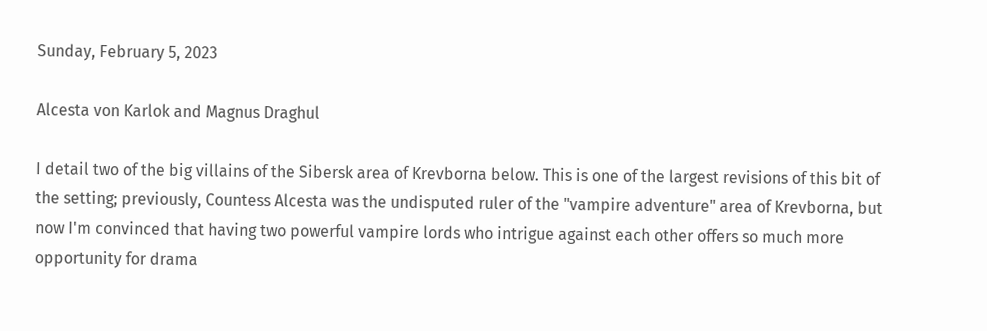Sunday, February 5, 2023

Alcesta von Karlok and Magnus Draghul

I detail two of the big villains of the Sibersk area of Krevborna below. This is one of the largest revisions of this bit of the setting; previously, Countess Alcesta was the undisputed ruler of the "vampire adventure" area of Krevborna, but now I'm convinced that having two powerful vampire lords who intrigue against each other offers so much more opportunity for drama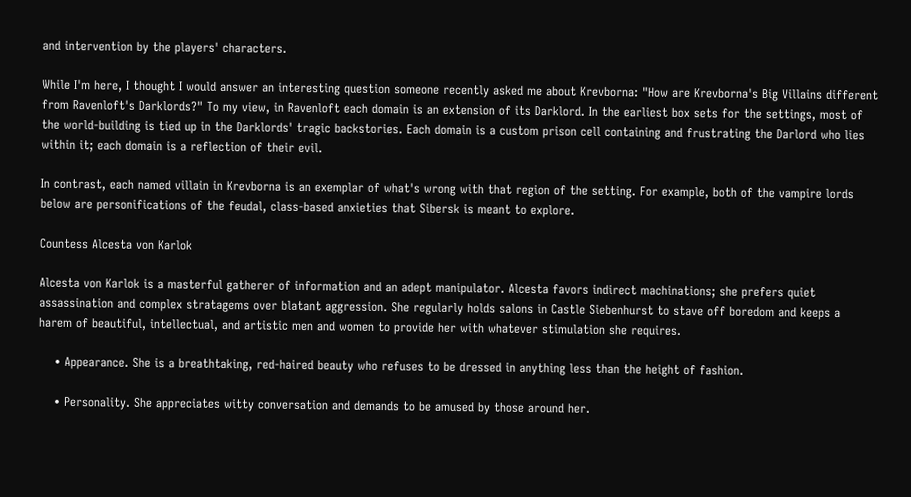and intervention by the players' characters.

While I'm here, I thought I would answer an interesting question someone recently asked me about Krevborna: "How are Krevborna's Big Villains different from Ravenloft's Darklords?" To my view, in Ravenloft each domain is an extension of its Darklord. In the earliest box sets for the settings, most of the world-building is tied up in the Darklords' tragic backstories. Each domain is a custom prison cell containing and frustrating the Darlord who lies within it; each domain is a reflection of their evil.

In contrast, each named villain in Krevborna is an exemplar of what's wrong with that region of the setting. For example, both of the vampire lords below are personifications of the feudal, class-based anxieties that Sibersk is meant to explore.

Countess Alcesta von Karlok

Alcesta von Karlok is a masterful gatherer of information and an adept manipulator. Alcesta favors indirect machinations; she prefers quiet assassination and complex stratagems over blatant aggression. She regularly holds salons in Castle Siebenhurst to stave off boredom and keeps a harem of beautiful, intellectual, and artistic men and women to provide her with whatever stimulation she requires.

    • Appearance. She is a breathtaking, red-haired beauty who refuses to be dressed in anything less than the height of fashion.

    • Personality. She appreciates witty conversation and demands to be amused by those around her.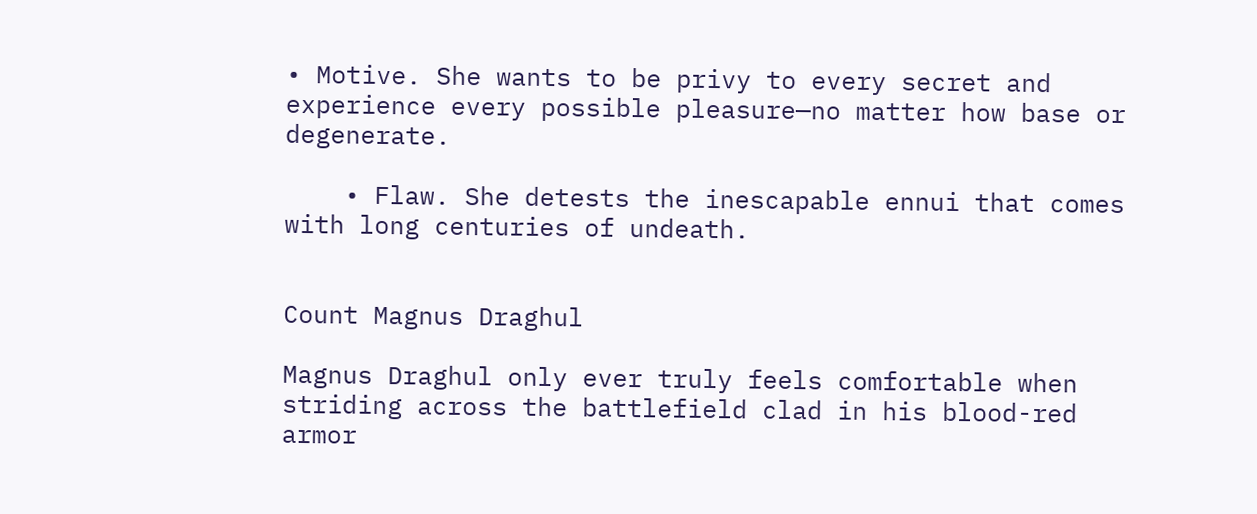• Motive. She wants to be privy to every secret and experience every possible pleasure—no matter how base or degenerate.

    • Flaw. She detests the inescapable ennui that comes with long centuries of undeath.


Count Magnus Draghul

Magnus Draghul only ever truly feels comfortable when striding across the battlefield clad in his blood-red armor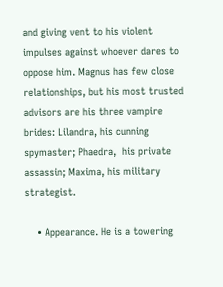and giving vent to his violent impulses against whoever dares to oppose him. Magnus has few close relationships, but his most trusted advisors are his three vampire brides: Lilandra, his cunning spymaster; Phaedra,  his private assassin; Maxima, his military strategist.

    • Appearance. He is a towering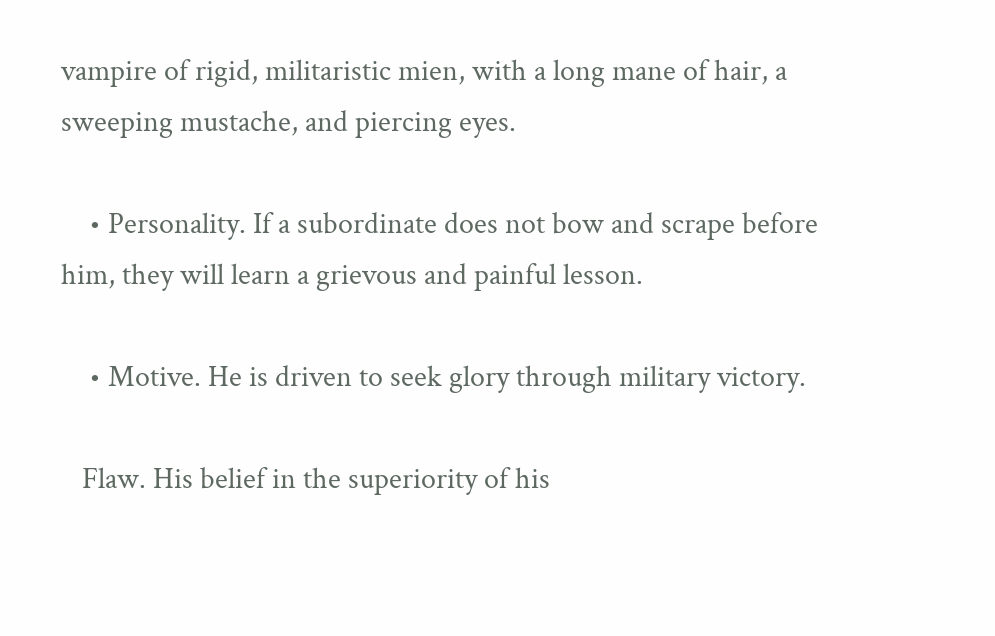vampire of rigid, militaristic mien, with a long mane of hair, a sweeping mustache, and piercing eyes.

    • Personality. If a subordinate does not bow and scrape before him, they will learn a grievous and painful lesson.

    • Motive. He is driven to seek glory through military victory.

   Flaw. His belief in the superiority of his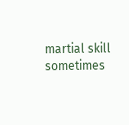martial skill sometimes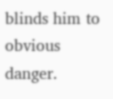blinds him to obvious danger.